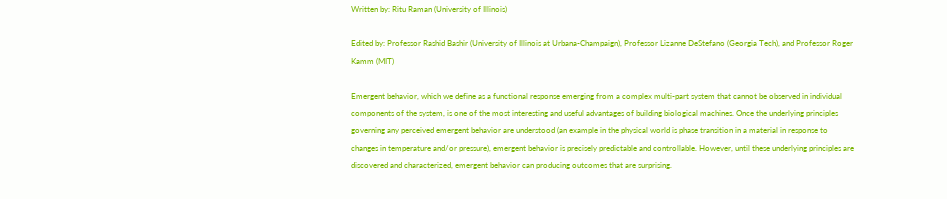Written by: Ritu Raman (University of Illinois)

Edited by: Professor Rashid Bashir (University of Illinois at Urbana-Champaign), Professor Lizanne DeStefano (Georgia Tech), and Professor Roger Kamm (MIT)

Emergent behavior, which we define as a functional response emerging from a complex multi-part system that cannot be observed in individual components of the system, is one of the most interesting and useful advantages of building biological machines. Once the underlying principles governing any perceived emergent behavior are understood (an example in the physical world is phase transition in a material in response to changes in temperature and/or pressure), emergent behavior is precisely predictable and controllable. However, until these underlying principles are discovered and characterized, emergent behavior can producing outcomes that are surprising.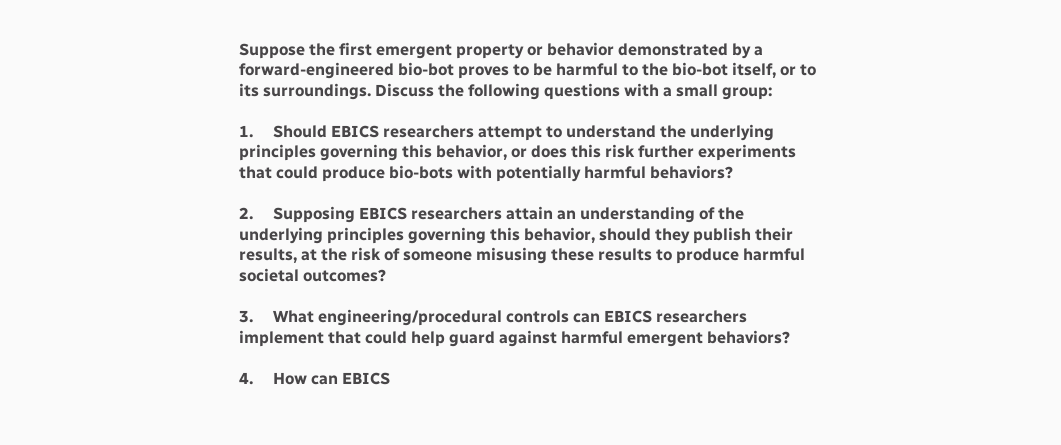Suppose the first emergent property or behavior demonstrated by a forward-engineered bio-bot proves to be harmful to the bio-bot itself, or to its surroundings. Discuss the following questions with a small group:

1.     Should EBICS researchers attempt to understand the underlying principles governing this behavior, or does this risk further experiments that could produce bio-bots with potentially harmful behaviors?

2.     Supposing EBICS researchers attain an understanding of the underlying principles governing this behavior, should they publish their results, at the risk of someone misusing these results to produce harmful societal outcomes?

3.     What engineering/procedural controls can EBICS researchers implement that could help guard against harmful emergent behaviors?

4.     How can EBICS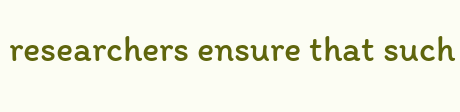researchers ensure that such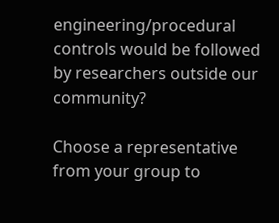engineering/procedural controls would be followed by researchers outside our community?

Choose a representative from your group to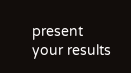present your results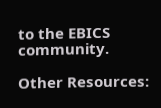to the EBICS community.

Other Resources: